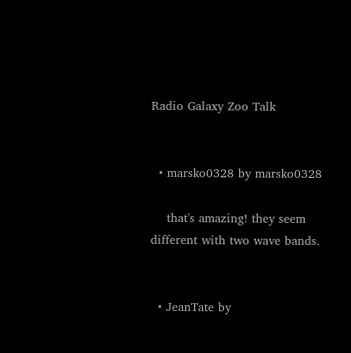Radio Galaxy Zoo Talk


  • marsko0328 by marsko0328

    that's amazing! they seem different with two wave bands.


  • JeanTate by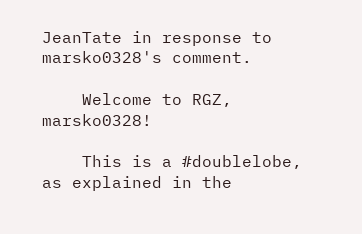JeanTate in response to marsko0328's comment.

    Welcome to RGZ, marsko0328!

    This is a #doublelobe, as explained in the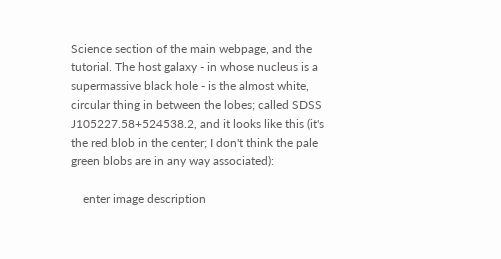Science section of the main webpage, and the tutorial. The host galaxy - in whose nucleus is a supermassive black hole - is the almost white, circular thing in between the lobes; called SDSS J105227.58+524538.2, and it looks like this (it's the red blob in the center; I don't think the pale green blobs are in any way associated):

    enter image description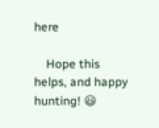here

    Hope this helps, and happy hunting! 😃